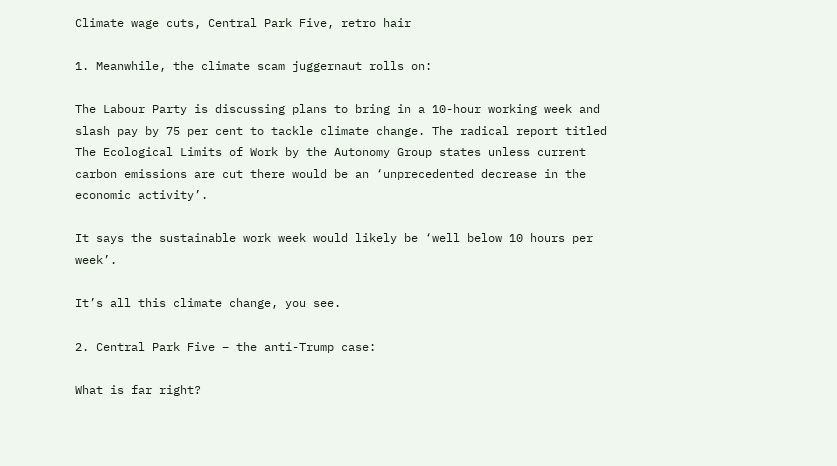Climate wage cuts, Central Park Five, retro hair

1. Meanwhile, the climate scam juggernaut rolls on:

The Labour Party is discussing plans to bring in a 10-hour working week and slash pay by 75 per cent to tackle climate change. The radical report titled The Ecological Limits of Work by the Autonomy Group states unless current carbon emissions are cut there would be an ‘unprecedented decrease in the economic activity’.

It says the sustainable work week would likely be ‘well below 10 hours per week’.

It’s all this climate change, you see.

2. Central Park Five – the anti-Trump case:

What is far right?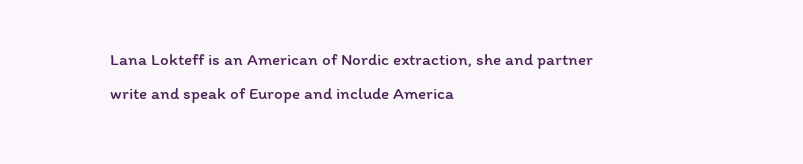Lana Lokteff is an American of Nordic extraction, she and partner write and speak of Europe and include America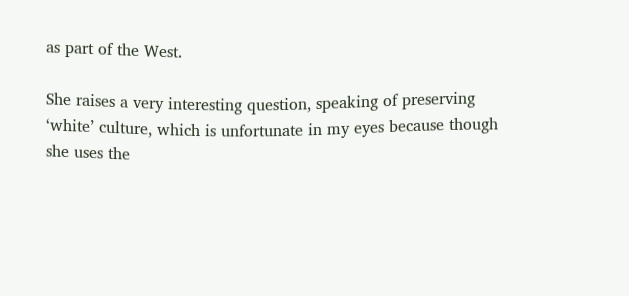as part of the West.

She raises a very interesting question, speaking of preserving ‘white’ culture, which is unfortunate in my eyes because though she uses the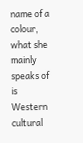name of a colour, what she mainly speaks of is Western cultural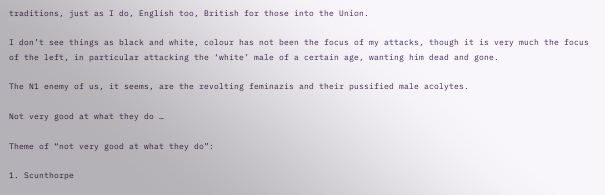traditions, just as I do, English too, British for those into the Union.

I don’t see things as black and white, colour has not been the focus of my attacks, though it is very much the focus of the left, in particular attacking the ‘white’ male of a certain age, wanting him dead and gone.

The N1 enemy of us, it seems, are the revolting feminazis and their pussified male acolytes.

Not very good at what they do …

Theme of “not very good at what they do”:

1. Scunthorpe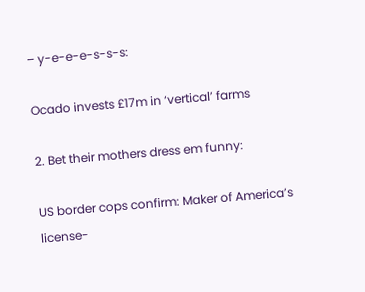– y-e-e-e-s-s-s:

Ocado invests £17m in ‘vertical’ farms

2. Bet their mothers dress em funny:

US border cops confirm: Maker of America’s license-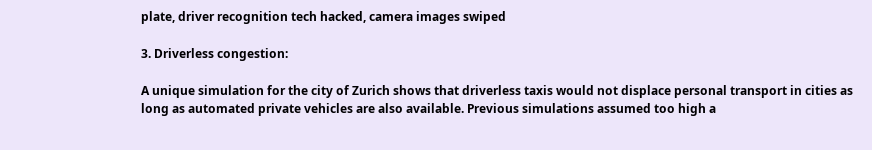plate, driver recognition tech hacked, camera images swiped

3. Driverless congestion:

A unique simulation for the city of Zurich shows that driverless taxis would not displace personal transport in cities as long as automated private vehicles are also available. Previous simulations assumed too high a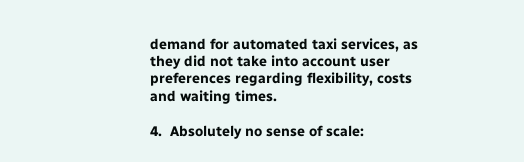demand for automated taxi services, as they did not take into account user preferences regarding flexibility, costs and waiting times.

4.  Absolutely no sense of scale: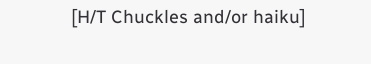[H/T Chuckles and/or haiku]